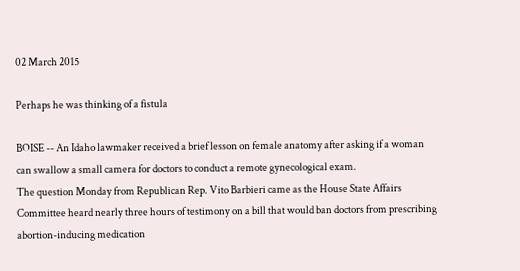02 March 2015

Perhaps he was thinking of a fistula

BOISE -- An Idaho lawmaker received a brief lesson on female anatomy after asking if a woman can swallow a small camera for doctors to conduct a remote gynecological exam.
The question Monday from Republican Rep. Vito Barbieri came as the House State Affairs Committee heard nearly three hours of testimony on a bill that would ban doctors from prescribing abortion-inducing medication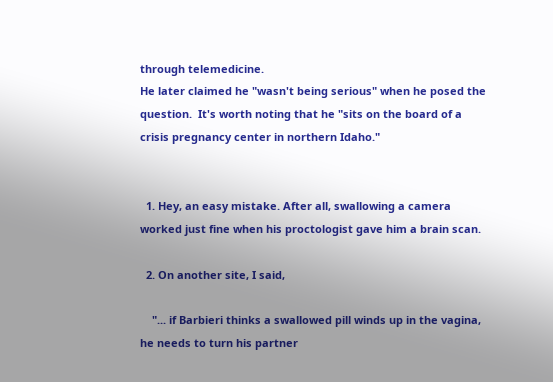through telemedicine.
He later claimed he "wasn't being serious" when he posed the question.  It's worth noting that he "sits on the board of a crisis pregnancy center in northern Idaho."


  1. Hey, an easy mistake. After all, swallowing a camera worked just fine when his proctologist gave him a brain scan.

  2. On another site, I said,

    "... if Barbieri thinks a swallowed pill winds up in the vagina, he needs to turn his partner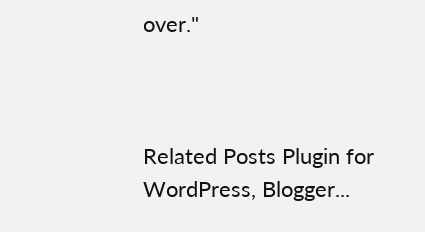over."



Related Posts Plugin for WordPress, Blogger...